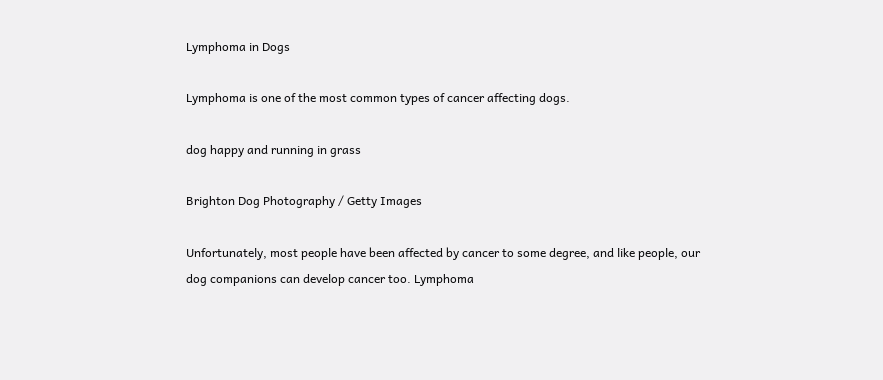Lymphoma in Dogs

Lymphoma is one of the most common types of cancer affecting dogs.

dog happy and running in grass

Brighton Dog Photography / Getty Images

Unfortunately, most people have been affected by cancer to some degree, and like people, our dog companions can develop cancer too. Lymphoma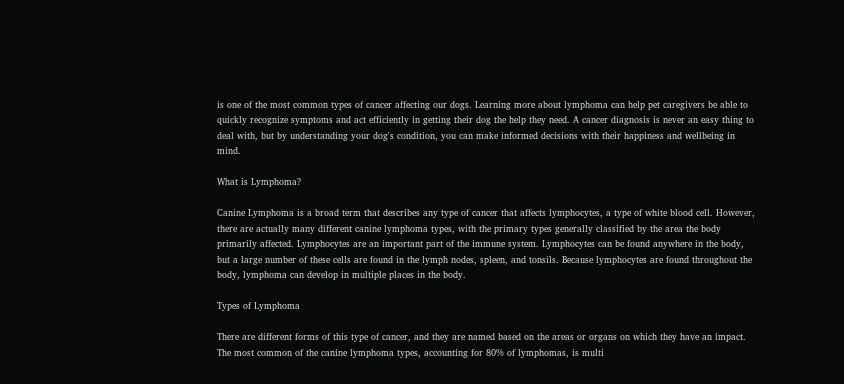is one of the most common types of cancer affecting our dogs. Learning more about lymphoma can help pet caregivers be able to quickly recognize symptoms and act efficiently in getting their dog the help they need. A cancer diagnosis is never an easy thing to deal with, but by understanding your dog's condition, you can make informed decisions with their happiness and wellbeing in mind.

What is Lymphoma?

Canine Lymphoma is a broad term that describes any type of cancer that affects lymphocytes, a type of white blood cell. However, there are actually many different canine lymphoma types, with the primary types generally classified by the area the body primarily affected. Lymphocytes are an important part of the immune system. Lymphocytes can be found anywhere in the body, but a large number of these cells are found in the lymph nodes, spleen, and tonsils. Because lymphocytes are found throughout the body, lymphoma can develop in multiple places in the body.

Types of Lymphoma

There are different forms of this type of cancer, and they are named based on the areas or organs on which they have an impact. The most common of the canine lymphoma types, accounting for 80% of lymphomas, is multi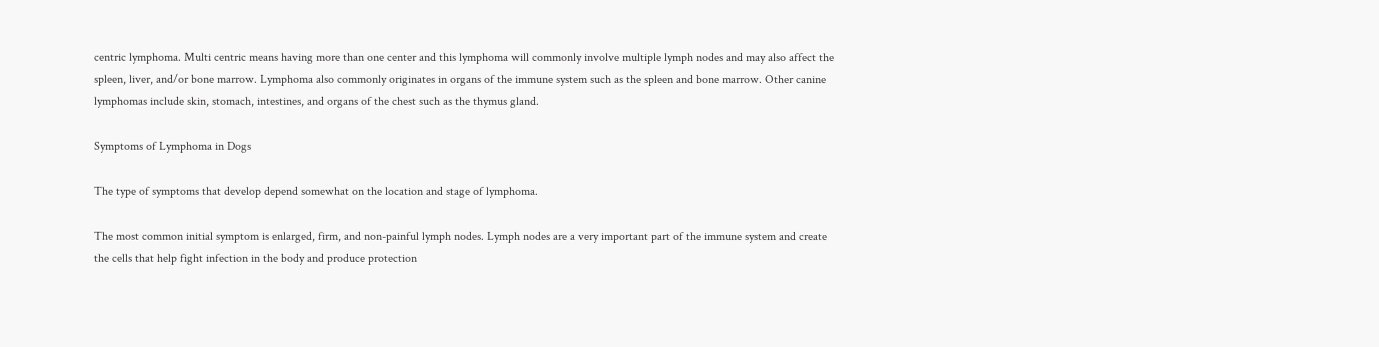centric lymphoma. Multi centric means having more than one center and this lymphoma will commonly involve multiple lymph nodes and may also affect the spleen, liver, and/or bone marrow. Lymphoma also commonly originates in organs of the immune system such as the spleen and bone marrow. Other canine lymphomas include skin, stomach, intestines, and organs of the chest such as the thymus gland.

Symptoms of Lymphoma in Dogs

The type of symptoms that develop depend somewhat on the location and stage of lymphoma.

The most common initial symptom is enlarged, firm, and non-painful lymph nodes. Lymph nodes are a very important part of the immune system and create the cells that help fight infection in the body and produce protection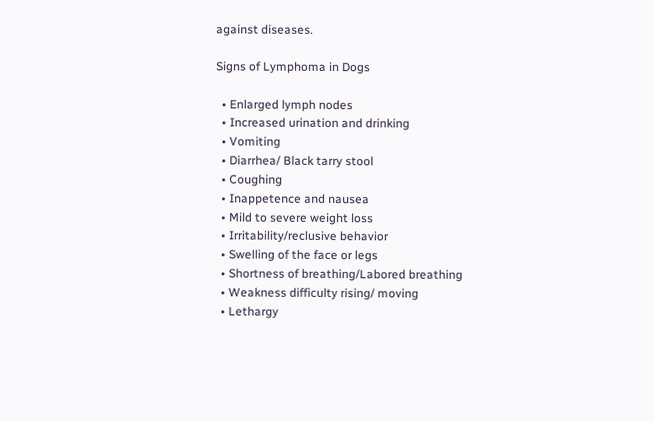against diseases.

Signs of Lymphoma in Dogs

  • Enlarged lymph nodes
  • Increased urination and drinking
  • Vomiting
  • Diarrhea/ Black tarry stool
  • Coughing
  • Inappetence and nausea
  • Mild to severe weight loss
  • Irritability/reclusive behavior
  • Swelling of the face or legs
  • Shortness of breathing/Labored breathing
  • Weakness difficulty rising/ moving
  • Lethargy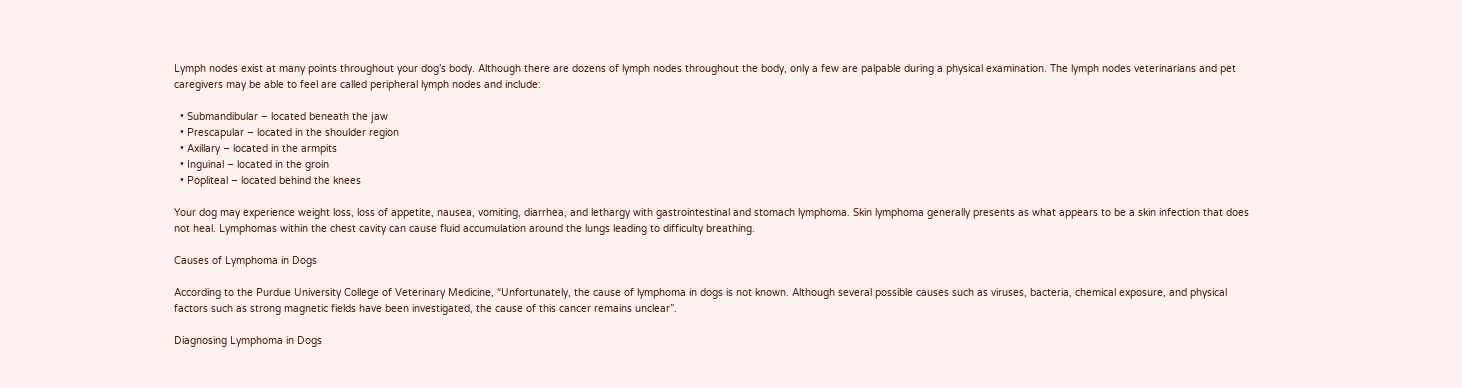Lymph nodes exist at many points throughout your dog’s body. Although there are dozens of lymph nodes throughout the body, only a few are palpable during a physical examination. The lymph nodes veterinarians and pet caregivers may be able to feel are called peripheral lymph nodes and include:

  • Submandibular – located beneath the jaw
  • Prescapular – located in the shoulder region
  • Axillary – located in the armpits
  • Inguinal – located in the groin
  • Popliteal – located behind the knees

Your dog may experience weight loss, loss of appetite, nausea, vomiting, diarrhea, and lethargy with gastrointestinal and stomach lymphoma. Skin lymphoma generally presents as what appears to be a skin infection that does not heal. Lymphomas within the chest cavity can cause fluid accumulation around the lungs leading to difficulty breathing.

Causes of Lymphoma in Dogs

According to the Purdue University College of Veterinary Medicine, “Unfortunately, the cause of lymphoma in dogs is not known. Although several possible causes such as viruses, bacteria, chemical exposure, and physical factors such as strong magnetic fields have been investigated, the cause of this cancer remains unclear”.

Diagnosing Lymphoma in Dogs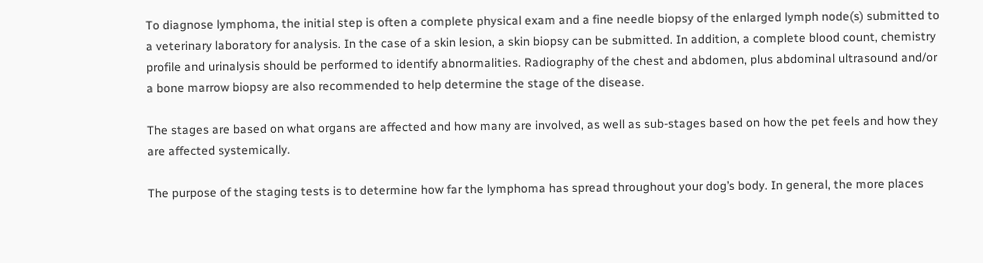To diagnose lymphoma, the initial step is often a complete physical exam and a fine needle biopsy of the enlarged lymph node(s) submitted to a veterinary laboratory for analysis. In the case of a skin lesion, a skin biopsy can be submitted. In addition, a complete blood count, chemistry profile and urinalysis should be performed to identify abnormalities. Radiography of the chest and abdomen, plus abdominal ultrasound and/or a bone marrow biopsy are also recommended to help determine the stage of the disease.

The stages are based on what organs are affected and how many are involved, as well as sub-stages based on how the pet feels and how they are affected systemically.

The purpose of the staging tests is to determine how far the lymphoma has spread throughout your dog’s body. In general, the more places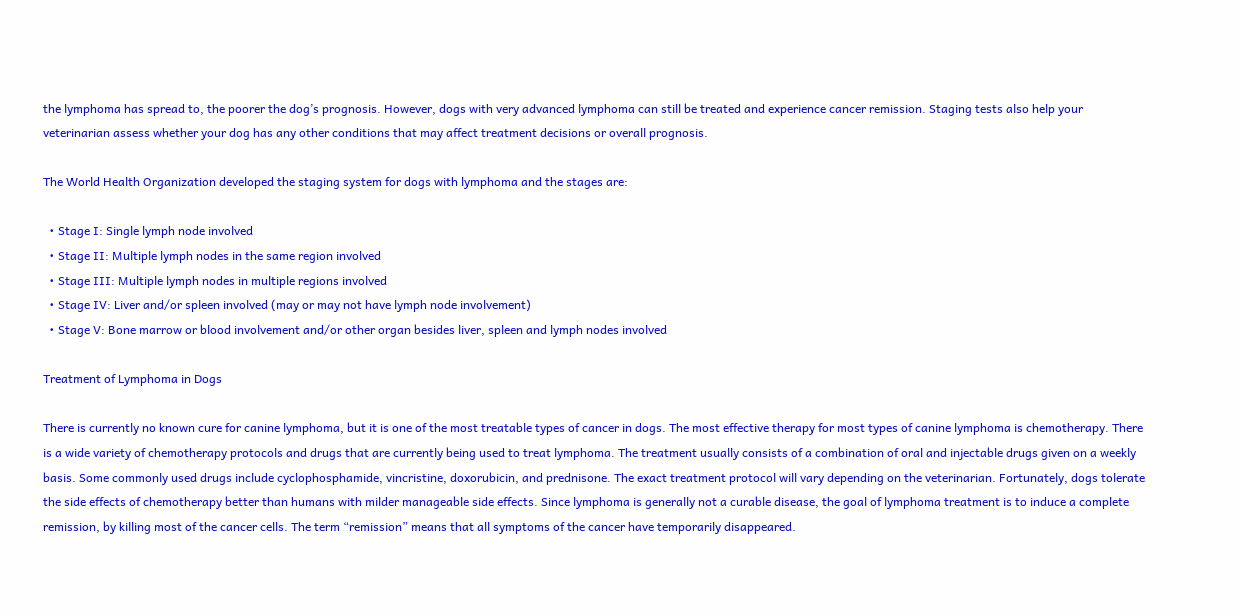the lymphoma has spread to, the poorer the dog’s prognosis. However, dogs with very advanced lymphoma can still be treated and experience cancer remission. Staging tests also help your veterinarian assess whether your dog has any other conditions that may affect treatment decisions or overall prognosis.

The World Health Organization developed the staging system for dogs with lymphoma and the stages are:

  • Stage I: Single lymph node involved
  • Stage II: Multiple lymph nodes in the same region involved
  • Stage III: Multiple lymph nodes in multiple regions involved
  • Stage IV: Liver and/or spleen involved (may or may not have lymph node involvement)
  • Stage V: Bone marrow or blood involvement and/or other organ besides liver, spleen and lymph nodes involved

Treatment of Lymphoma in Dogs

There is currently no known cure for canine lymphoma, but it is one of the most treatable types of cancer in dogs. The most effective therapy for most types of canine lymphoma is chemotherapy. There is a wide variety of chemotherapy protocols and drugs that are currently being used to treat lymphoma. The treatment usually consists of a combination of oral and injectable drugs given on a weekly basis. Some commonly used drugs include cyclophosphamide, vincristine, doxorubicin, and prednisone. The exact treatment protocol will vary depending on the veterinarian. Fortunately, dogs tolerate the side effects of chemotherapy better than humans with milder manageable side effects. Since lymphoma is generally not a curable disease, the goal of lymphoma treatment is to induce a complete remission, by killing most of the cancer cells. The term “remission” means that all symptoms of the cancer have temporarily disappeared.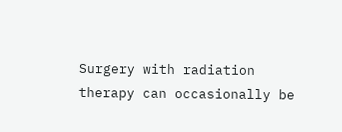Surgery with radiation therapy can occasionally be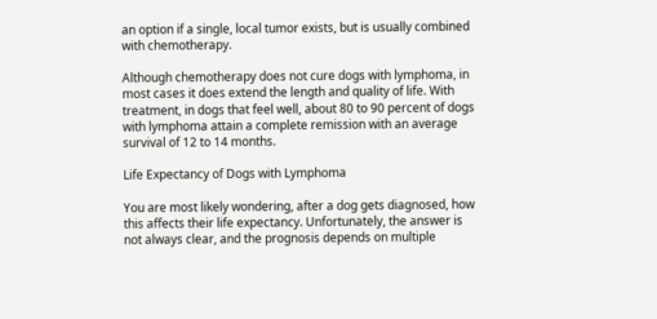an option if a single, local tumor exists, but is usually combined with chemotherapy.

Although chemotherapy does not cure dogs with lymphoma, in most cases it does extend the length and quality of life. With treatment, in dogs that feel well, about 80 to 90 percent of dogs with lymphoma attain a complete remission with an average survival of 12 to 14 months.

Life Expectancy of Dogs with Lymphoma

You are most likely wondering, after a dog gets diagnosed, how this affects their life expectancy. Unfortunately, the answer is not always clear, and the prognosis depends on multiple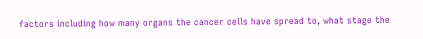factors including how many organs the cancer cells have spread to, what stage the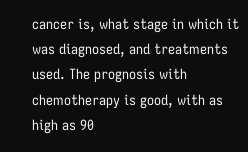cancer is, what stage in which it was diagnosed, and treatments used. The prognosis with chemotherapy is good, with as high as 90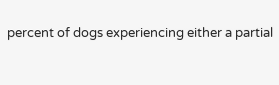percent of dogs experiencing either a partial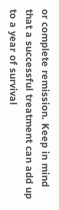or complete remission. Keep in mind that a successful treatment can add up to a year of survival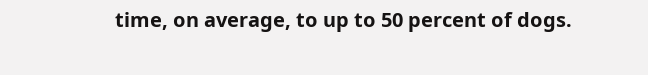time, on average, to up to 50 percent of dogs.